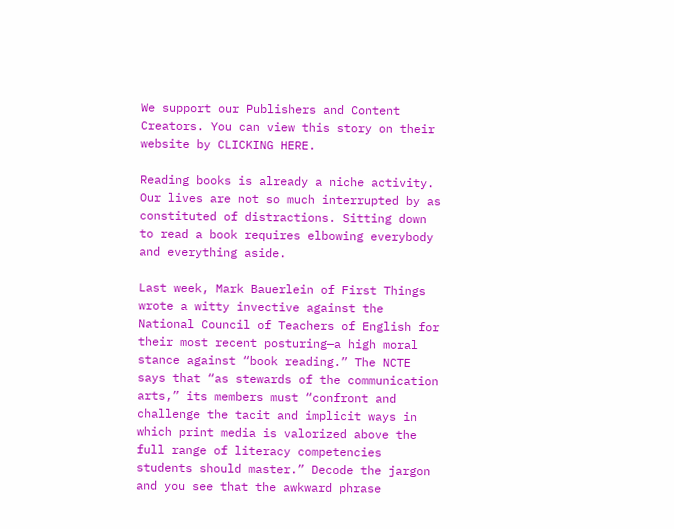We support our Publishers and Content Creators. You can view this story on their website by CLICKING HERE.

Reading books is already a niche activity. Our lives are not so much interrupted by as constituted of distractions. Sitting down to read a book requires elbowing everybody and everything aside.

Last week, Mark Bauerlein of First Things wrote a witty invective against the National Council of Teachers of English for their most recent posturing—a high moral stance against “book reading.” The NCTE says that “as stewards of the communication arts,” its members must “confront and challenge the tacit and implicit ways in which print media is valorized above the full range of literacy competencies students should master.” Decode the jargon and you see that the awkward phrase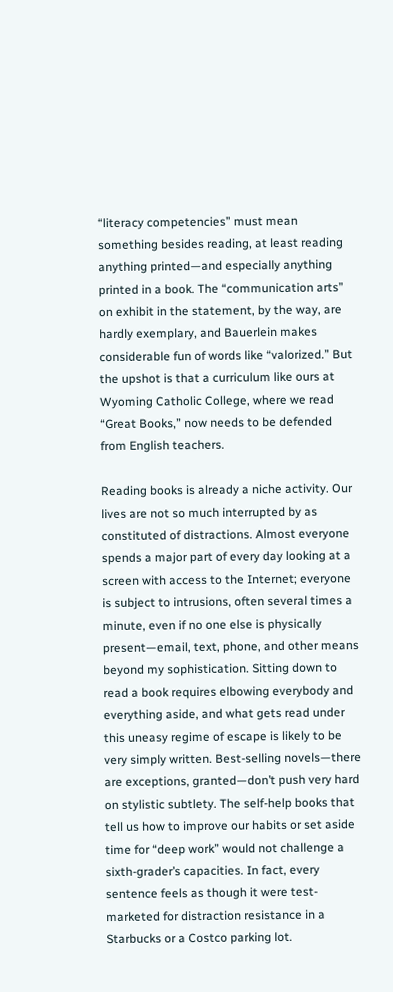“literacy competencies” must mean something besides reading, at least reading anything printed—and especially anything printed in a book. The “communication arts” on exhibit in the statement, by the way, are hardly exemplary, and Bauerlein makes considerable fun of words like “valorized.” But the upshot is that a curriculum like ours at Wyoming Catholic College, where we read “Great Books,” now needs to be defended from English teachers.

Reading books is already a niche activity. Our lives are not so much interrupted by as constituted of distractions. Almost everyone spends a major part of every day looking at a screen with access to the Internet; everyone is subject to intrusions, often several times a minute, even if no one else is physically present—email, text, phone, and other means beyond my sophistication. Sitting down to read a book requires elbowing everybody and everything aside, and what gets read under this uneasy regime of escape is likely to be very simply written. Best-selling novels—there are exceptions, granted—don’t push very hard on stylistic subtlety. The self-help books that tell us how to improve our habits or set aside time for “deep work” would not challenge a sixth-grader’s capacities. In fact, every sentence feels as though it were test-marketed for distraction resistance in a Starbucks or a Costco parking lot.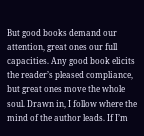But good books demand our attention, great ones our full capacities. Any good book elicits the reader’s pleased compliance, but great ones move the whole soul. Drawn in, I follow where the mind of the author leads. If I’m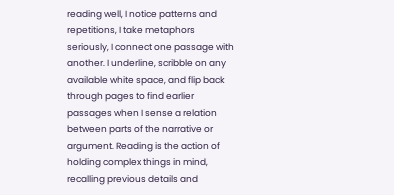reading well, I notice patterns and repetitions, I take metaphors seriously, I connect one passage with another. I underline, scribble on any available white space, and flip back through pages to find earlier passages when I sense a relation between parts of the narrative or argument. Reading is the action of holding complex things in mind, recalling previous details and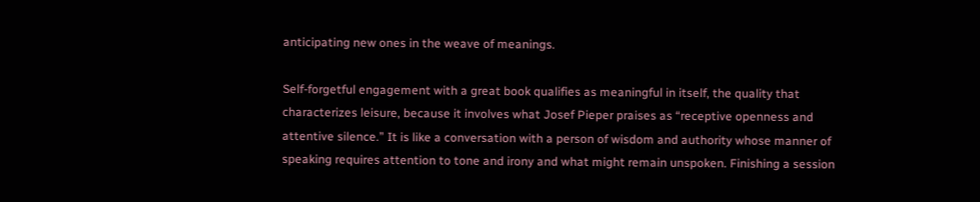anticipating new ones in the weave of meanings.

Self-forgetful engagement with a great book qualifies as meaningful in itself, the quality that characterizes leisure, because it involves what Josef Pieper praises as “receptive openness and attentive silence.” It is like a conversation with a person of wisdom and authority whose manner of speaking requires attention to tone and irony and what might remain unspoken. Finishing a session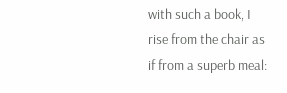with such a book, I rise from the chair as if from a superb meal: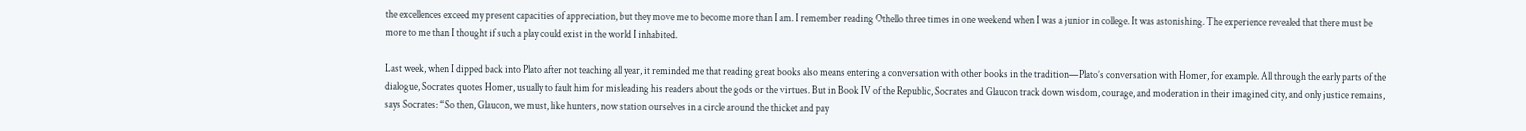the excellences exceed my present capacities of appreciation, but they move me to become more than I am. I remember reading Othello three times in one weekend when I was a junior in college. It was astonishing. The experience revealed that there must be more to me than I thought if such a play could exist in the world I inhabited.

Last week, when I dipped back into Plato after not teaching all year, it reminded me that reading great books also means entering a conversation with other books in the tradition—Plato’s conversation with Homer, for example. All through the early parts of the dialogue, Socrates quotes Homer, usually to fault him for misleading his readers about the gods or the virtues. But in Book IV of the Republic, Socrates and Glaucon track down wisdom, courage, and moderation in their imagined city, and only justice remains, says Socrates: “So then, Glaucon, we must, like hunters, now station ourselves in a circle around the thicket and pay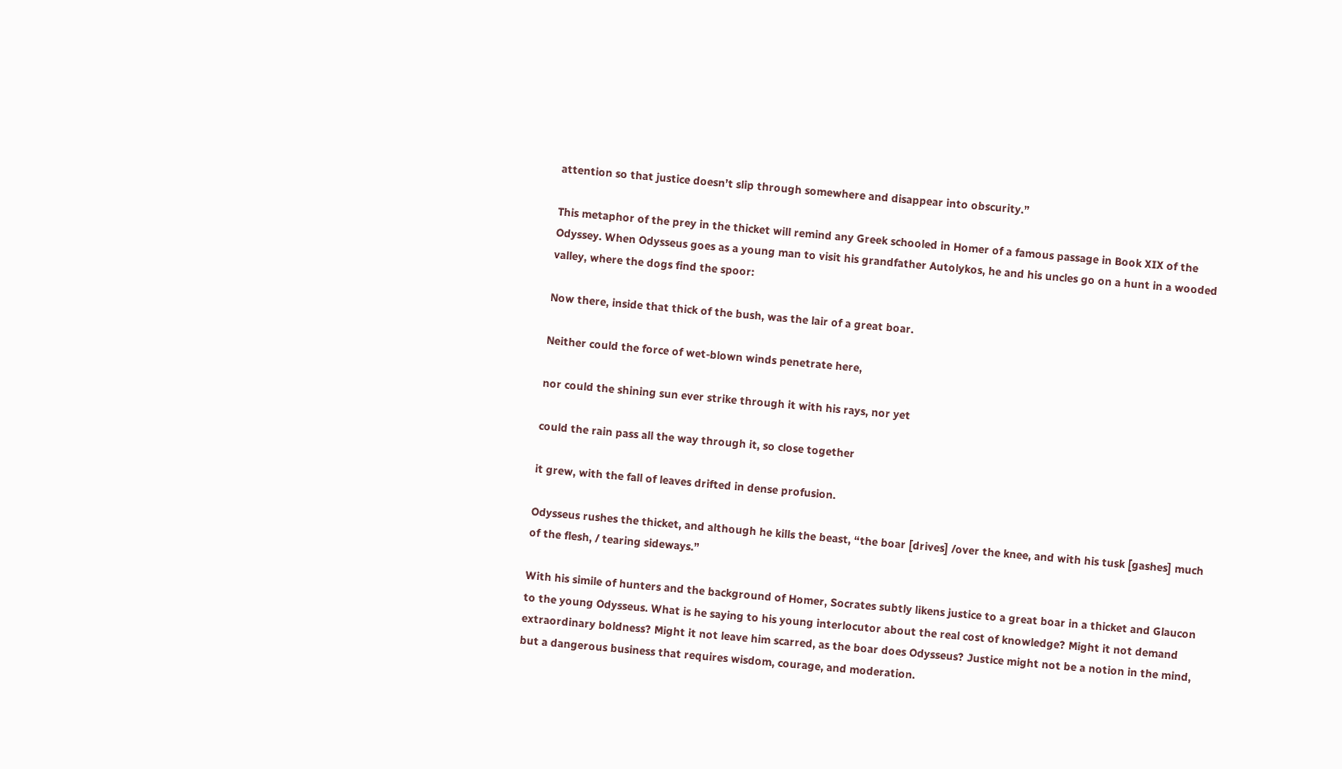attention so that justice doesn’t slip through somewhere and disappear into obscurity.”

This metaphor of the prey in the thicket will remind any Greek schooled in Homer of a famous passage in Book XIX of the Odyssey. When Odysseus goes as a young man to visit his grandfather Autolykos, he and his uncles go on a hunt in a wooded valley, where the dogs find the spoor:

Now there, inside that thick of the bush, was the lair of a great boar.

Neither could the force of wet-blown winds penetrate here,

nor could the shining sun ever strike through it with his rays, nor yet

could the rain pass all the way through it, so close together

it grew, with the fall of leaves drifted in dense profusion.

Odysseus rushes the thicket, and although he kills the beast, “the boar [drives] /over the knee, and with his tusk [gashes] much of the flesh, / tearing sideways.”

With his simile of hunters and the background of Homer, Socrates subtly likens justice to a great boar in a thicket and Glaucon to the young Odysseus. What is he saying to his young interlocutor about the real cost of knowledge? Might it not demand extraordinary boldness? Might it not leave him scarred, as the boar does Odysseus? Justice might not be a notion in the mind, but a dangerous business that requires wisdom, courage, and moderation.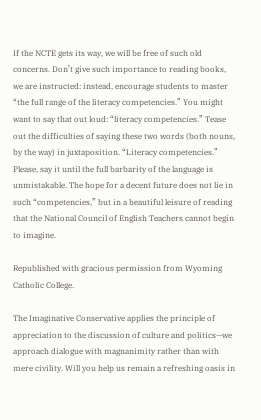If the NCTE gets its way, we will be free of such old concerns. Don’t give such importance to reading books, we are instructed: instead, encourage students to master “the full range of the literacy competencies.” You might want to say that out loud: “literacy competencies.” Tease out the difficulties of saying these two words (both nouns, by the way) in juxtaposition. “Literacy competencies.” Please, say it until the full barbarity of the language is unmistakable. The hope for a decent future does not lie in such “competencies,” but in a beautiful leisure of reading that the National Council of English Teachers cannot begin to imagine.

Republished with gracious permission from Wyoming Catholic College.

The Imaginative Conservative applies the principle of appreciation to the discussion of culture and politics—we approach dialogue with magnanimity rather than with mere civility. Will you help us remain a refreshing oasis in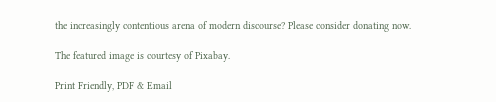the increasingly contentious arena of modern discourse? Please consider donating now.

The featured image is courtesy of Pixabay.

Print Friendly, PDF & Email